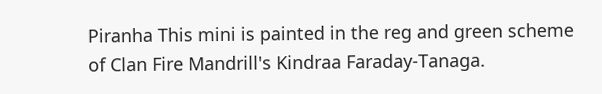Piranha This mini is painted in the reg and green scheme of Clan Fire Mandrill's Kindraa Faraday-Tanaga.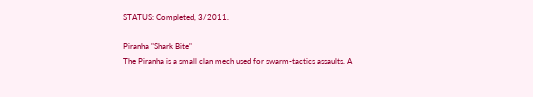STATUS: Completed, 3/2011.

Piranha "Shark Bite"
The Piranha is a small clan mech used for swarm-tactics assaults. A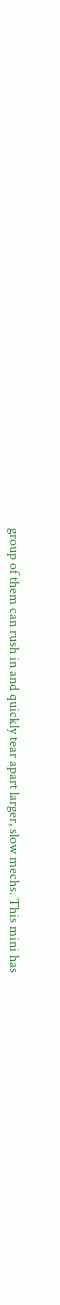group of them can rush in and quickly tear apart larger, slow mechs. This mini has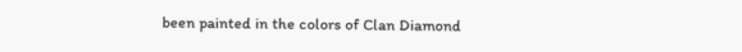been painted in the colors of Clan Diamond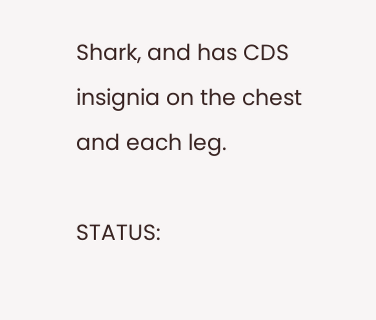Shark, and has CDS insignia on the chest and each leg.

STATUS: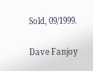Sold, 09/1999.

Dave Fanjoy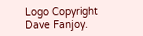Logo Copyright Dave Fanjoy.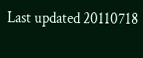Last updated 20110718